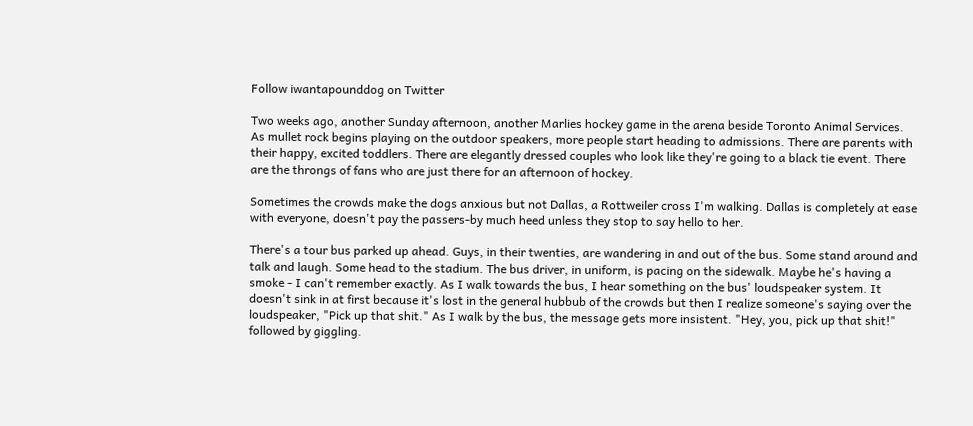Follow iwantapounddog on Twitter

Two weeks ago, another Sunday afternoon, another Marlies hockey game in the arena beside Toronto Animal Services. As mullet rock begins playing on the outdoor speakers, more people start heading to admissions. There are parents with their happy, excited toddlers. There are elegantly dressed couples who look like they're going to a black tie event. There are the throngs of fans who are just there for an afternoon of hockey.

Sometimes the crowds make the dogs anxious but not Dallas, a Rottweiler cross I'm walking. Dallas is completely at ease with everyone, doesn't pay the passers-by much heed unless they stop to say hello to her.

There's a tour bus parked up ahead. Guys, in their twenties, are wandering in and out of the bus. Some stand around and talk and laugh. Some head to the stadium. The bus driver, in uniform, is pacing on the sidewalk. Maybe he's having a smoke - I can't remember exactly. As I walk towards the bus, I hear something on the bus' loudspeaker system. It doesn't sink in at first because it's lost in the general hubbub of the crowds but then I realize someone's saying over the loudspeaker, "Pick up that shit." As I walk by the bus, the message gets more insistent. "Hey, you, pick up that shit!" followed by giggling.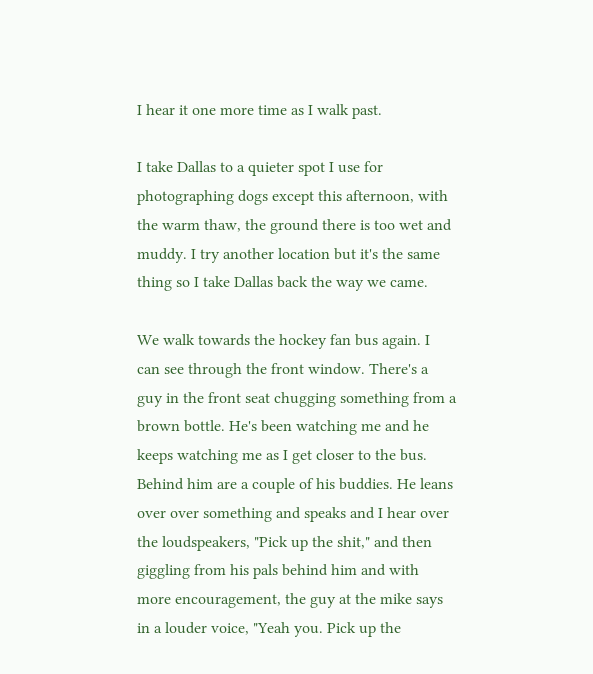I hear it one more time as I walk past.

I take Dallas to a quieter spot I use for photographing dogs except this afternoon, with the warm thaw, the ground there is too wet and muddy. I try another location but it's the same thing so I take Dallas back the way we came.

We walk towards the hockey fan bus again. I can see through the front window. There's a guy in the front seat chugging something from a brown bottle. He's been watching me and he keeps watching me as I get closer to the bus. Behind him are a couple of his buddies. He leans over over something and speaks and I hear over the loudspeakers, "Pick up the shit," and then giggling from his pals behind him and with more encouragement, the guy at the mike says in a louder voice, "Yeah you. Pick up the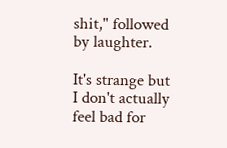shit," followed by laughter.

It's strange but I don't actually feel bad for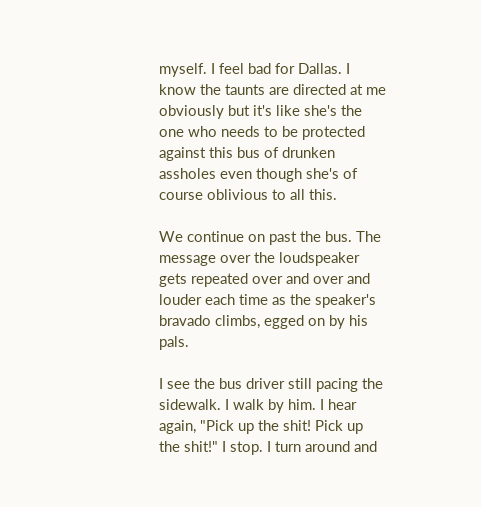myself. I feel bad for Dallas. I know the taunts are directed at me obviously but it's like she's the one who needs to be protected against this bus of drunken assholes even though she's of course oblivious to all this.

We continue on past the bus. The message over the loudspeaker gets repeated over and over and louder each time as the speaker's bravado climbs, egged on by his pals.

I see the bus driver still pacing the sidewalk. I walk by him. I hear again, "Pick up the shit! Pick up the shit!" I stop. I turn around and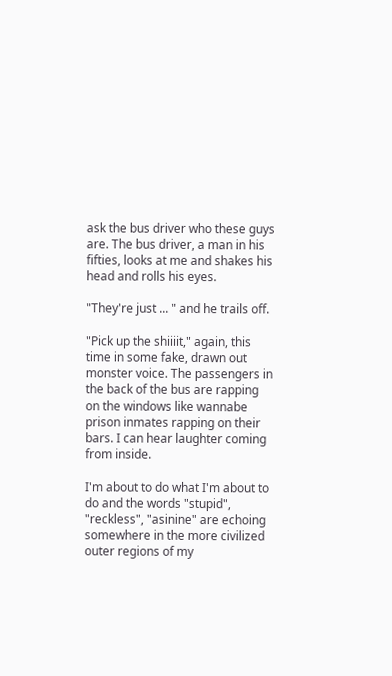ask the bus driver who these guys are. The bus driver, a man in his fifties, looks at me and shakes his head and rolls his eyes.

"They're just ... " and he trails off.

"Pick up the shiiiit," again, this time in some fake, drawn out monster voice. The passengers in the back of the bus are rapping on the windows like wannabe prison inmates rapping on their bars. I can hear laughter coming from inside.

I'm about to do what I'm about to do and the words "stupid", "reckless", "asinine" are echoing somewhere in the more civilized outer regions of my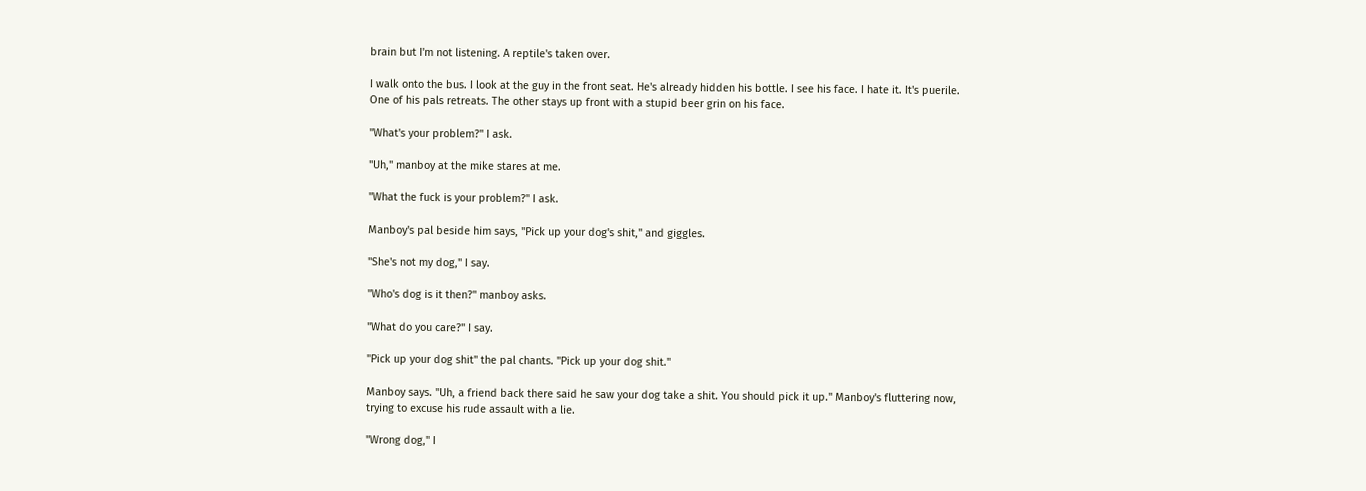brain but I'm not listening. A reptile's taken over.

I walk onto the bus. I look at the guy in the front seat. He's already hidden his bottle. I see his face. I hate it. It's puerile. One of his pals retreats. The other stays up front with a stupid beer grin on his face.

"What's your problem?" I ask.

"Uh," manboy at the mike stares at me.

"What the fuck is your problem?" I ask.

Manboy's pal beside him says, "Pick up your dog's shit," and giggles.

"She's not my dog," I say.

"Who's dog is it then?" manboy asks.

"What do you care?" I say.

"Pick up your dog shit" the pal chants. "Pick up your dog shit."

Manboy says. "Uh, a friend back there said he saw your dog take a shit. You should pick it up." Manboy's fluttering now, trying to excuse his rude assault with a lie.

"Wrong dog," I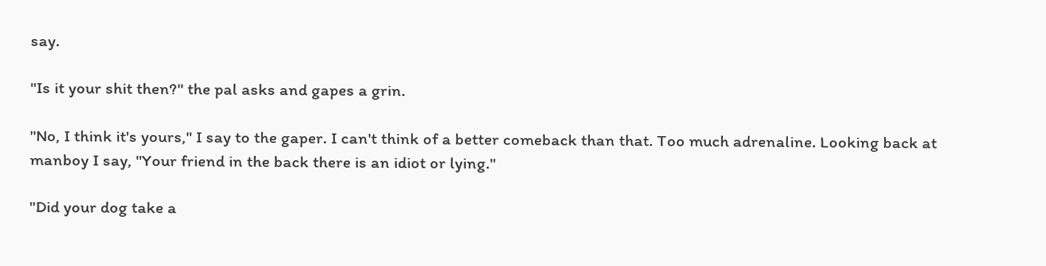say.

"Is it your shit then?" the pal asks and gapes a grin.

"No, I think it's yours," I say to the gaper. I can't think of a better comeback than that. Too much adrenaline. Looking back at manboy I say, "Your friend in the back there is an idiot or lying."

"Did your dog take a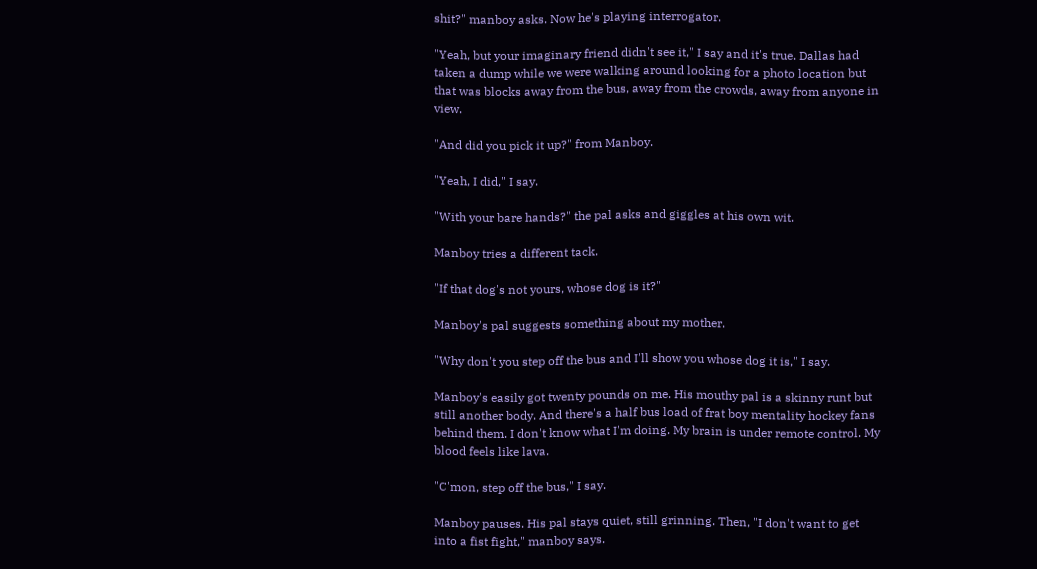shit?" manboy asks. Now he's playing interrogator.

"Yeah, but your imaginary friend didn't see it," I say and it's true. Dallas had taken a dump while we were walking around looking for a photo location but that was blocks away from the bus, away from the crowds, away from anyone in view.

"And did you pick it up?" from Manboy.

"Yeah, I did," I say.

"With your bare hands?" the pal asks and giggles at his own wit.

Manboy tries a different tack.

"If that dog's not yours, whose dog is it?"

Manboy's pal suggests something about my mother.

"Why don't you step off the bus and I'll show you whose dog it is," I say.

Manboy's easily got twenty pounds on me. His mouthy pal is a skinny runt but still another body. And there's a half bus load of frat boy mentality hockey fans behind them. I don't know what I'm doing. My brain is under remote control. My blood feels like lava.

"C'mon, step off the bus," I say.

Manboy pauses. His pal stays quiet, still grinning. Then, "I don't want to get into a fist fight," manboy says.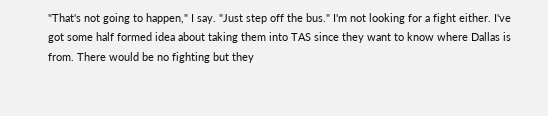"That's not going to happen," I say. "Just step off the bus." I'm not looking for a fight either. I've got some half formed idea about taking them into TAS since they want to know where Dallas is from. There would be no fighting but they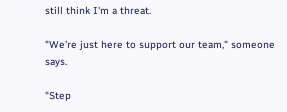still think I'm a threat.

"We're just here to support our team," someone says.

"Step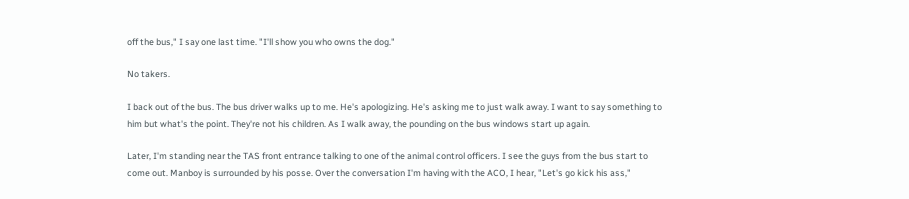off the bus," I say one last time. "I'll show you who owns the dog."

No takers.

I back out of the bus. The bus driver walks up to me. He's apologizing. He's asking me to just walk away. I want to say something to him but what's the point. They're not his children. As I walk away, the pounding on the bus windows start up again.

Later, I'm standing near the TAS front entrance talking to one of the animal control officers. I see the guys from the bus start to come out. Manboy is surrounded by his posse. Over the conversation I'm having with the ACO, I hear, "Let's go kick his ass,"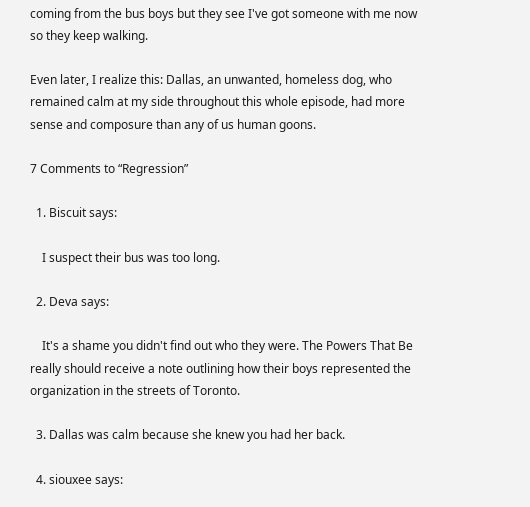coming from the bus boys but they see I've got someone with me now so they keep walking.

Even later, I realize this: Dallas, an unwanted, homeless dog, who remained calm at my side throughout this whole episode, had more sense and composure than any of us human goons.

7 Comments to “Regression”

  1. Biscuit says:

    I suspect their bus was too long.

  2. Deva says:

    It's a shame you didn't find out who they were. The Powers That Be really should receive a note outlining how their boys represented the organization in the streets of Toronto.

  3. Dallas was calm because she knew you had her back.

  4. siouxee says: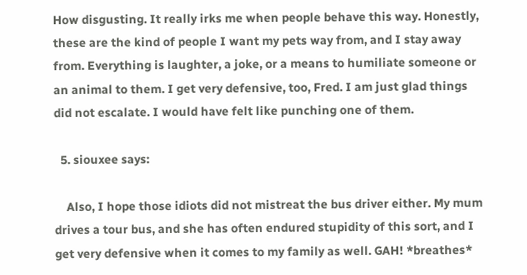How disgusting. It really irks me when people behave this way. Honestly, these are the kind of people I want my pets way from, and I stay away from. Everything is laughter, a joke, or a means to humiliate someone or an animal to them. I get very defensive, too, Fred. I am just glad things did not escalate. I would have felt like punching one of them.

  5. siouxee says:

    Also, I hope those idiots did not mistreat the bus driver either. My mum drives a tour bus, and she has often endured stupidity of this sort, and I get very defensive when it comes to my family as well. GAH! *breathes*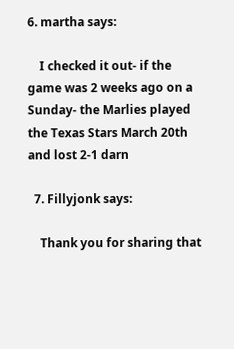6. martha says:

    I checked it out- if the game was 2 weeks ago on a Sunday- the Marlies played the Texas Stars March 20th and lost 2-1 darn

  7. Fillyjonk says:

    Thank you for sharing that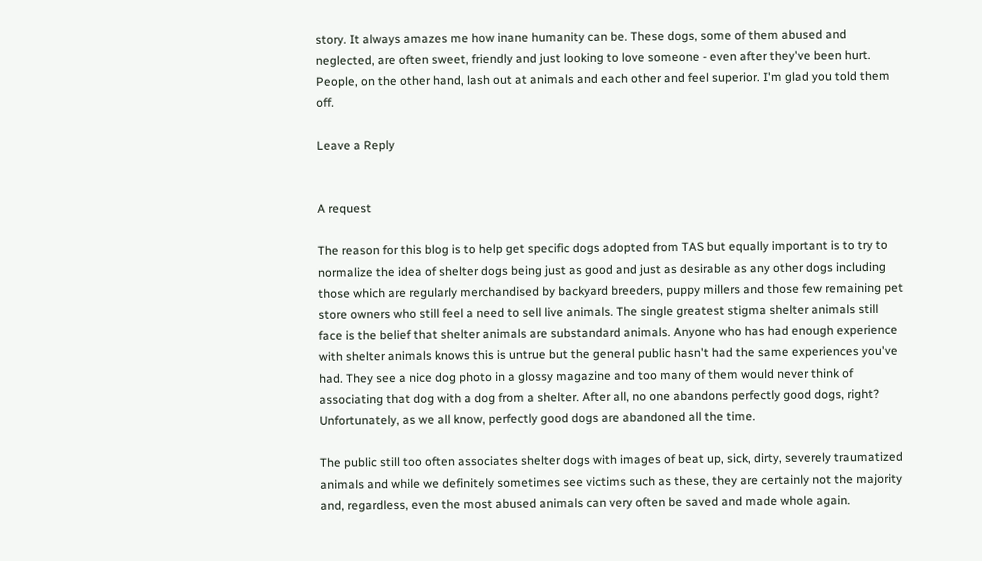story. It always amazes me how inane humanity can be. These dogs, some of them abused and neglected, are often sweet, friendly and just looking to love someone - even after they've been hurt. People, on the other hand, lash out at animals and each other and feel superior. I'm glad you told them off.

Leave a Reply


A request

The reason for this blog is to help get specific dogs adopted from TAS but equally important is to try to normalize the idea of shelter dogs being just as good and just as desirable as any other dogs including those which are regularly merchandised by backyard breeders, puppy millers and those few remaining pet store owners who still feel a need to sell live animals. The single greatest stigma shelter animals still face is the belief that shelter animals are substandard animals. Anyone who has had enough experience with shelter animals knows this is untrue but the general public hasn't had the same experiences you've had. They see a nice dog photo in a glossy magazine and too many of them would never think of associating that dog with a dog from a shelter. After all, no one abandons perfectly good dogs, right? Unfortunately, as we all know, perfectly good dogs are abandoned all the time.

The public still too often associates shelter dogs with images of beat up, sick, dirty, severely traumatized animals and while we definitely sometimes see victims such as these, they are certainly not the majority and, regardless, even the most abused animals can very often be saved and made whole again.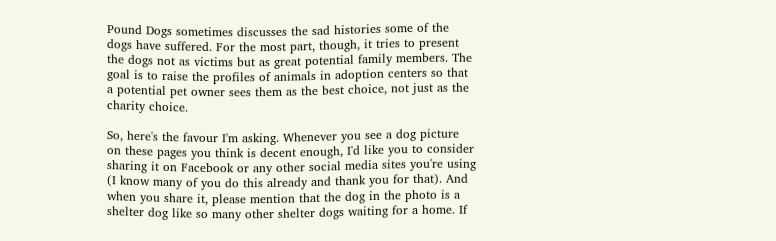Pound Dogs sometimes discusses the sad histories some of the dogs have suffered. For the most part, though, it tries to present the dogs not as victims but as great potential family members. The goal is to raise the profiles of animals in adoption centers so that a potential pet owner sees them as the best choice, not just as the charity choice.

So, here's the favour I'm asking. Whenever you see a dog picture on these pages you think is decent enough, I'd like you to consider sharing it on Facebook or any other social media sites you're using (I know many of you do this already and thank you for that). And when you share it, please mention that the dog in the photo is a shelter dog like so many other shelter dogs waiting for a home. If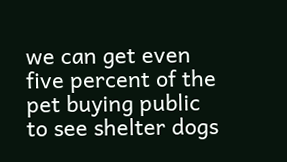we can get even five percent of the pet buying public to see shelter dogs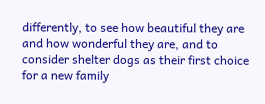differently, to see how beautiful they are and how wonderful they are, and to consider shelter dogs as their first choice for a new family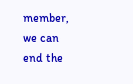member, we can end the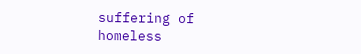suffering of homeless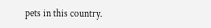pets in this country.